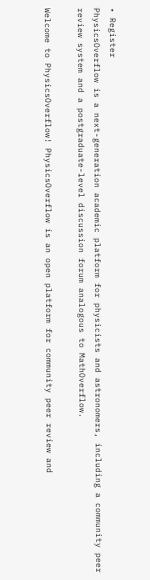• Register
PhysicsOverflow is a next-generation academic platform for physicists and astronomers, including a community peer review system and a postgraduate-level discussion forum analogous to MathOverflow.

Welcome to PhysicsOverflow! PhysicsOverflow is an open platform for community peer review and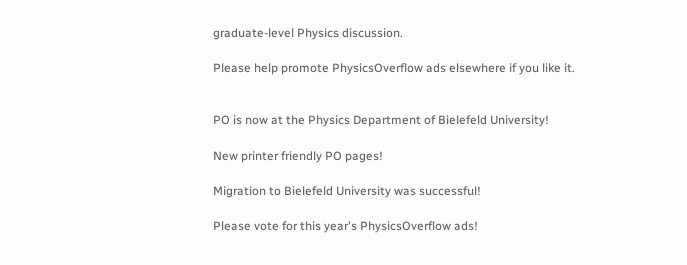graduate-level Physics discussion.

Please help promote PhysicsOverflow ads elsewhere if you like it.


PO is now at the Physics Department of Bielefeld University!

New printer friendly PO pages!

Migration to Bielefeld University was successful!

Please vote for this year's PhysicsOverflow ads!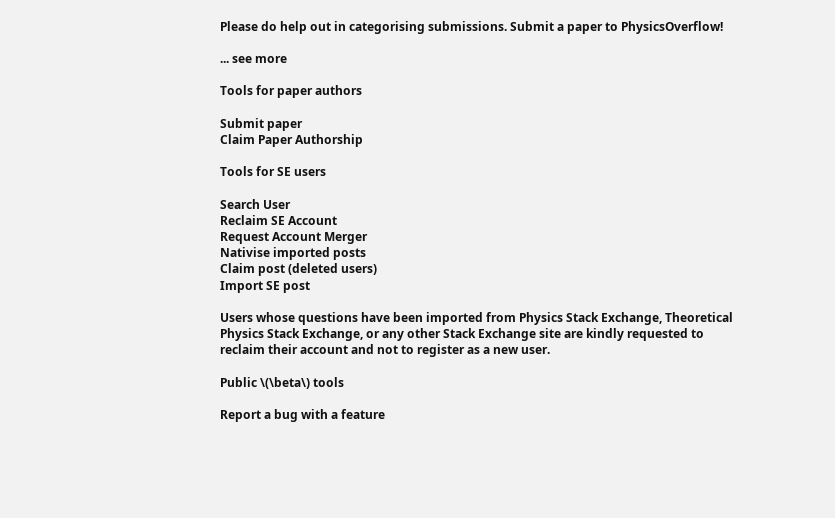Please do help out in categorising submissions. Submit a paper to PhysicsOverflow!

... see more

Tools for paper authors

Submit paper
Claim Paper Authorship

Tools for SE users

Search User
Reclaim SE Account
Request Account Merger
Nativise imported posts
Claim post (deleted users)
Import SE post

Users whose questions have been imported from Physics Stack Exchange, Theoretical Physics Stack Exchange, or any other Stack Exchange site are kindly requested to reclaim their account and not to register as a new user.

Public \(\beta\) tools

Report a bug with a feature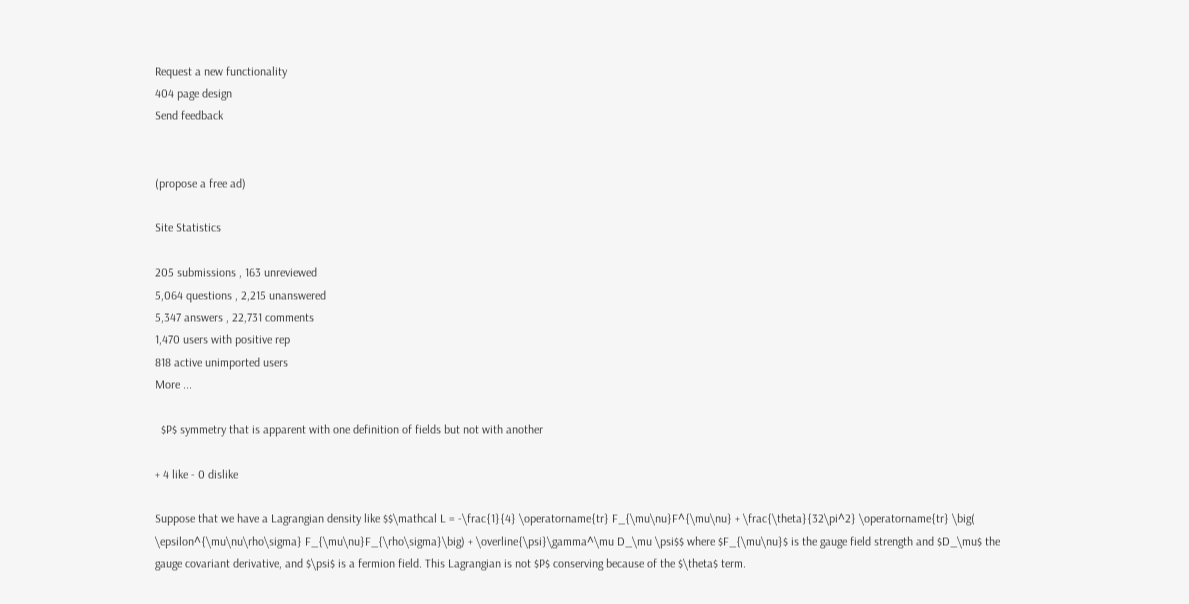Request a new functionality
404 page design
Send feedback


(propose a free ad)

Site Statistics

205 submissions , 163 unreviewed
5,064 questions , 2,215 unanswered
5,347 answers , 22,731 comments
1,470 users with positive rep
818 active unimported users
More ...

  $P$ symmetry that is apparent with one definition of fields but not with another

+ 4 like - 0 dislike

Suppose that we have a Lagrangian density like $$\mathcal L = -\frac{1}{4} \operatorname{tr} F_{\mu\nu}F^{\mu\nu} + \frac{\theta}{32\pi^2} \operatorname{tr} \big( \epsilon^{\mu\nu\rho\sigma} F_{\mu\nu}F_{\rho\sigma}\big) + \overline{\psi}\gamma^\mu D_\mu \psi$$ where $F_{\mu\nu}$ is the gauge field strength and $D_\mu$ the gauge covariant derivative, and $\psi$ is a fermion field. This Lagrangian is not $P$ conserving because of the $\theta$ term.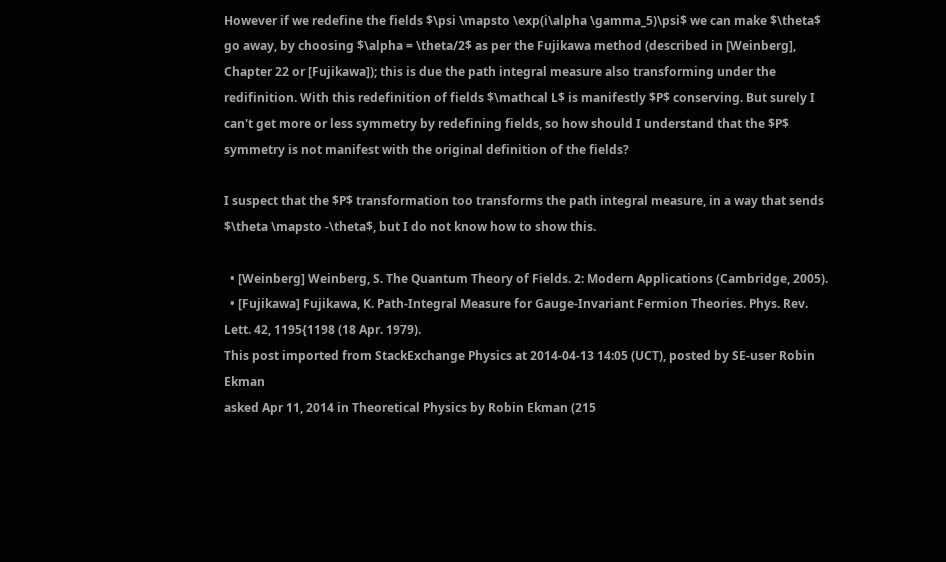However if we redefine the fields $\psi \mapsto \exp(i\alpha \gamma_5)\psi$ we can make $\theta$ go away, by choosing $\alpha = \theta/2$ as per the Fujikawa method (described in [Weinberg], Chapter 22 or [Fujikawa]); this is due the path integral measure also transforming under the redifinition. With this redefinition of fields $\mathcal L$ is manifestly $P$ conserving. But surely I can't get more or less symmetry by redefining fields, so how should I understand that the $P$ symmetry is not manifest with the original definition of the fields?

I suspect that the $P$ transformation too transforms the path integral measure, in a way that sends $\theta \mapsto -\theta$, but I do not know how to show this.

  • [Weinberg] Weinberg, S. The Quantum Theory of Fields. 2: Modern Applications (Cambridge, 2005).
  • [Fujikawa] Fujikawa, K. Path-Integral Measure for Gauge-Invariant Fermion Theories. Phys. Rev. Lett. 42, 1195{1198 (18 Apr. 1979).
This post imported from StackExchange Physics at 2014-04-13 14:05 (UCT), posted by SE-user Robin Ekman
asked Apr 11, 2014 in Theoretical Physics by Robin Ekman (215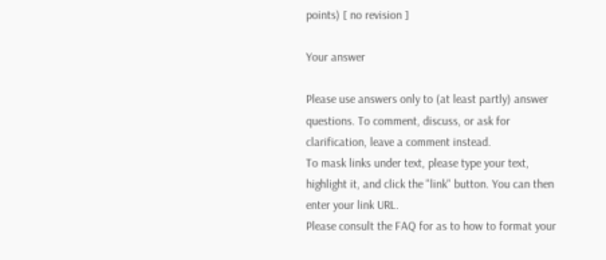points) [ no revision ]

Your answer

Please use answers only to (at least partly) answer questions. To comment, discuss, or ask for clarification, leave a comment instead.
To mask links under text, please type your text, highlight it, and click the "link" button. You can then enter your link URL.
Please consult the FAQ for as to how to format your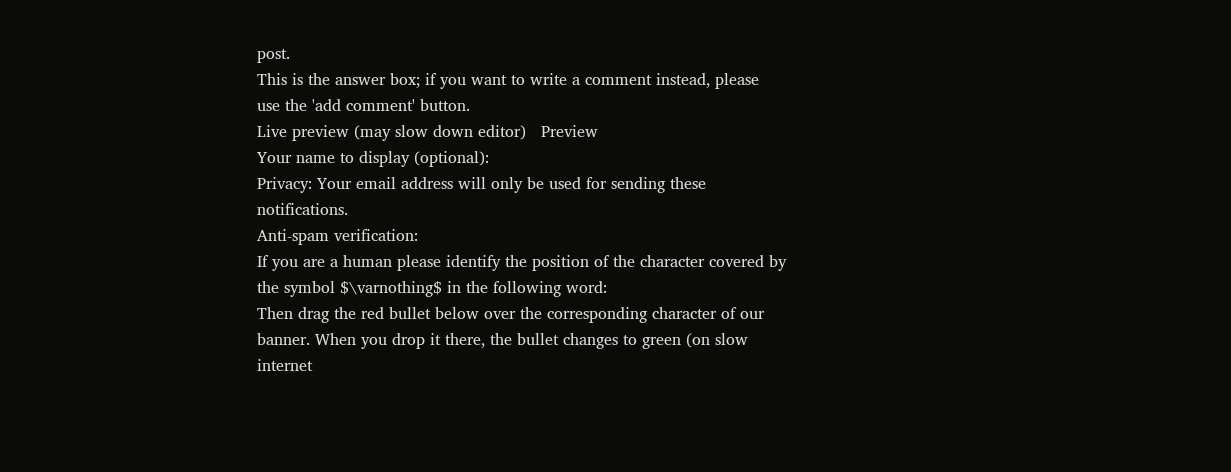post.
This is the answer box; if you want to write a comment instead, please use the 'add comment' button.
Live preview (may slow down editor)   Preview
Your name to display (optional):
Privacy: Your email address will only be used for sending these notifications.
Anti-spam verification:
If you are a human please identify the position of the character covered by the symbol $\varnothing$ in the following word:
Then drag the red bullet below over the corresponding character of our banner. When you drop it there, the bullet changes to green (on slow internet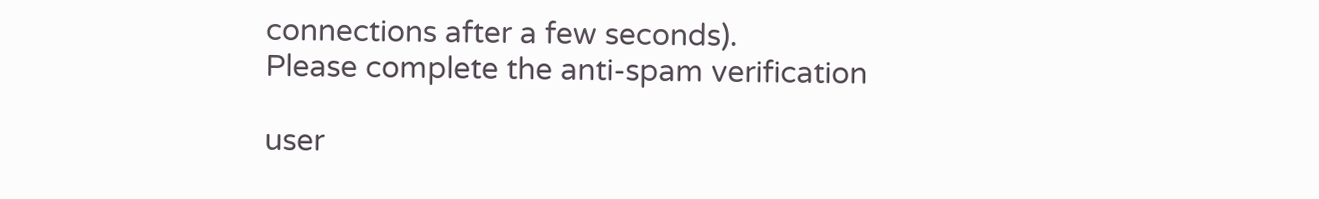connections after a few seconds).
Please complete the anti-spam verification

user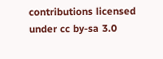contributions licensed under cc by-sa 3.0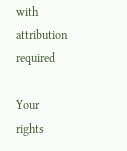with attribution required

Your rights